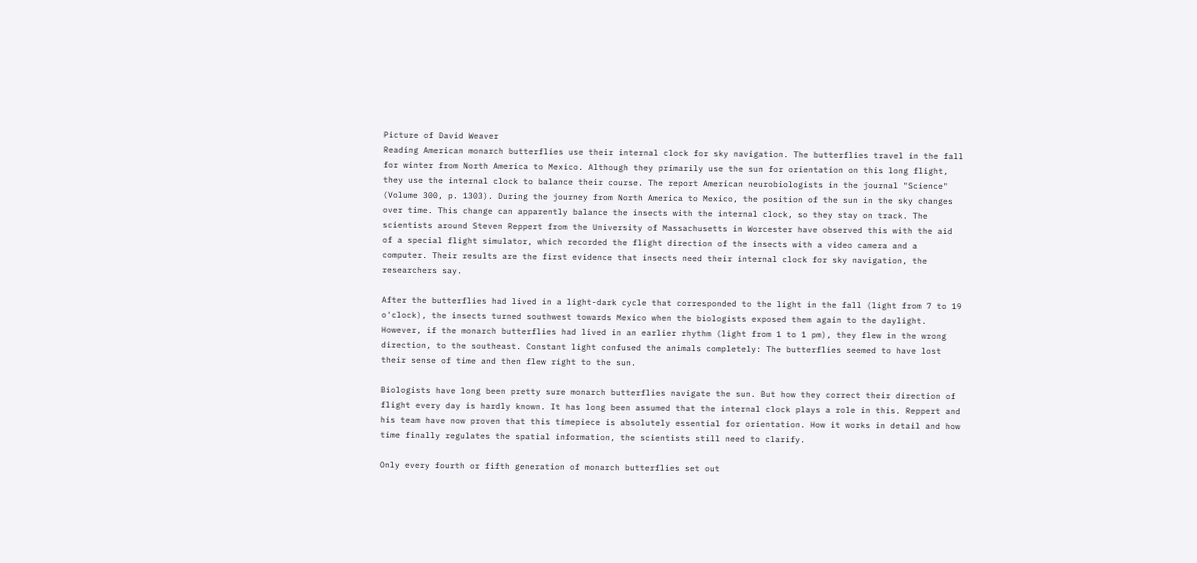Picture of David Weaver
Reading American monarch butterflies use their internal clock for sky navigation. The butterflies travel in the fall for winter from North America to Mexico. Although they primarily use the sun for orientation on this long flight, they use the internal clock to balance their course. The report American neurobiologists in the journal "Science" (Volume 300, p. 1303). During the journey from North America to Mexico, the position of the sun in the sky changes over time. This change can apparently balance the insects with the internal clock, so they stay on track. The scientists around Steven Reppert from the University of Massachusetts in Worcester have observed this with the aid of a special flight simulator, which recorded the flight direction of the insects with a video camera and a computer. Their results are the first evidence that insects need their internal clock for sky navigation, the researchers say.

After the butterflies had lived in a light-dark cycle that corresponded to the light in the fall (light from 7 to 19 o'clock), the insects turned southwest towards Mexico when the biologists exposed them again to the daylight. However, if the monarch butterflies had lived in an earlier rhythm (light from 1 to 1 pm), they flew in the wrong direction, to the southeast. Constant light confused the animals completely: The butterflies seemed to have lost their sense of time and then flew right to the sun.

Biologists have long been pretty sure monarch butterflies navigate the sun. But how they correct their direction of flight every day is hardly known. It has long been assumed that the internal clock plays a role in this. Reppert and his team have now proven that this timepiece is absolutely essential for orientation. How it works in detail and how time finally regulates the spatial information, the scientists still need to clarify.

Only every fourth or fifth generation of monarch butterflies set out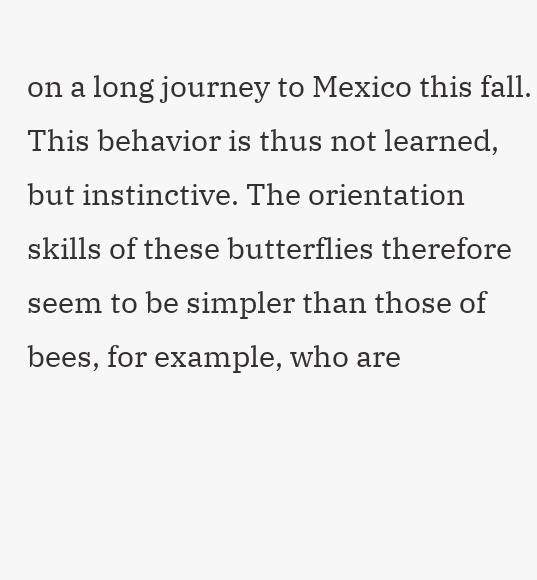on a long journey to Mexico this fall. This behavior is thus not learned, but instinctive. The orientation skills of these butterflies therefore seem to be simpler than those of bees, for example, who are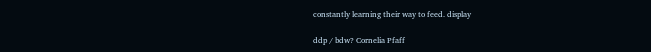constantly learning their way to feed. display

ddp / bdw? Cornelia Pfaff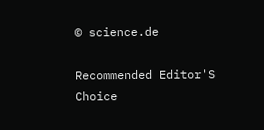© science.de

Recommended Editor'S Choice